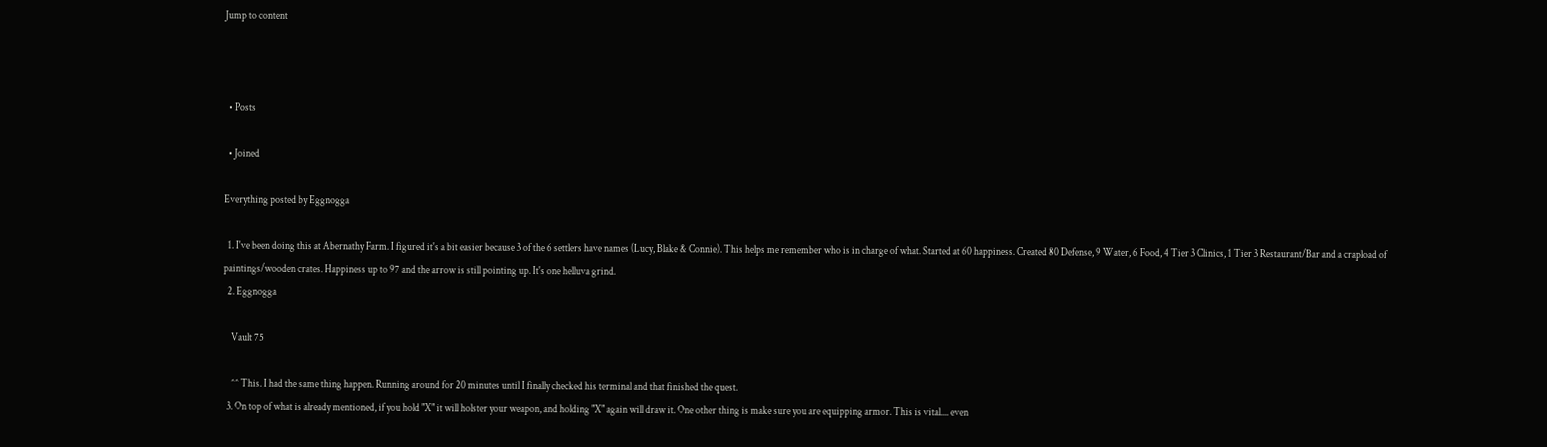Jump to content



  • Posts

  • Joined

Everything posted by Eggnogga

  1. I've been doing this at Abernathy Farm. I figured it's a bit easier because 3 of the 6 settlers have names (Lucy, Blake & Connie). This helps me remember who is in charge of what. Started at 60 happiness. Created 80 Defense, 9 Water, 6 Food, 4 Tier 3 Clinics, 1 Tier 3 Restaurant/Bar and a crapload of paintings/wooden crates. Happiness up to 97 and the arrow is still pointing up. It's one helluva grind.
  2. Eggnogga

    Vault 75

    ^^ This. I had the same thing happen. Running around for 20 minutes until I finally checked his terminal and that finished the quest.
  3. On top of what is already mentioned, if you hold "X" it will holster your weapon, and holding "X" again will draw it. One other thing is make sure you are equipping armor. This is vital.... even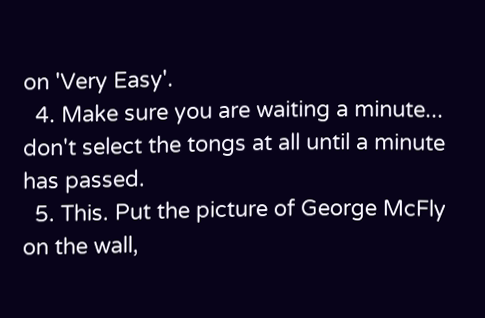on 'Very Easy'.
  4. Make sure you are waiting a minute... don't select the tongs at all until a minute has passed.
  5. This. Put the picture of George McFly on the wall,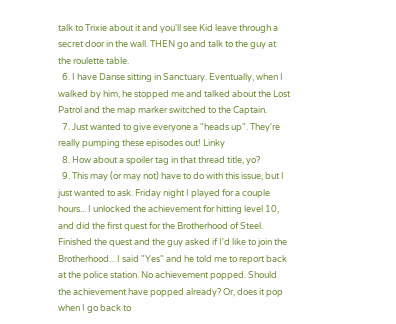talk to Trixie about it and you'll see Kid leave through a secret door in the wall. THEN go and talk to the guy at the roulette table.
  6. I have Danse sitting in Sanctuary. Eventually, when I walked by him, he stopped me and talked about the Lost Patrol and the map marker switched to the Captain.
  7. Just wanted to give everyone a "heads up". They're really pumping these episodes out! Linky
  8. How about a spoiler tag in that thread title, yo?
  9. This may (or may not) have to do with this issue, but I just wanted to ask. Friday night I played for a couple hours... I unlocked the achievement for hitting level 10, and did the first quest for the Brotherhood of Steel. Finished the quest and the guy asked if I'd like to join the Brotherhood... I said "Yes" and he told me to report back at the police station. No achievement popped. Should the achievement have popped already? Or, does it pop when I go back to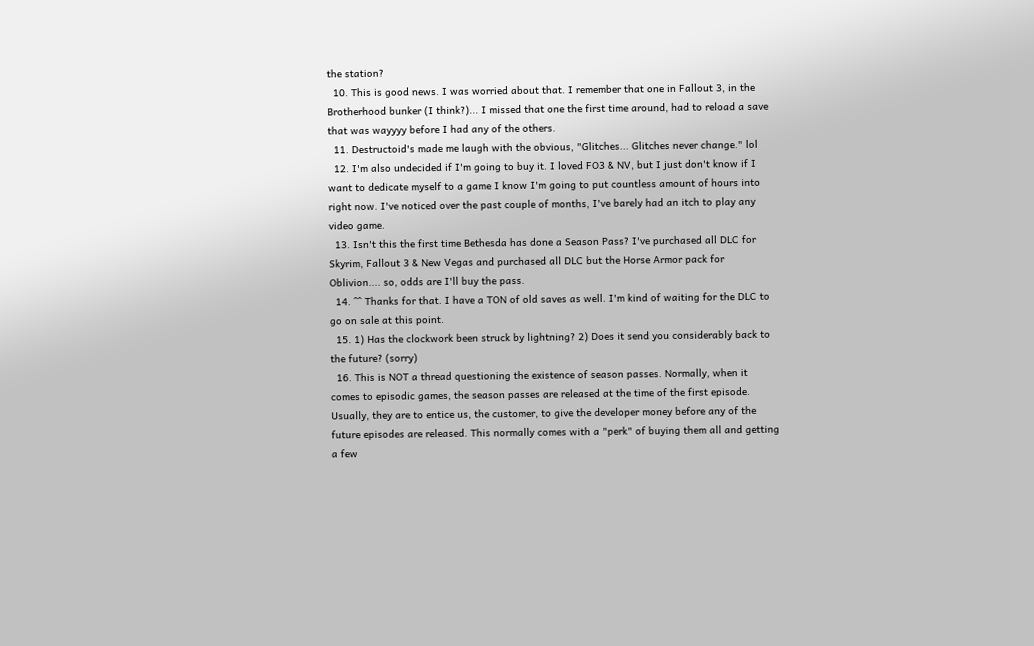the station?
  10. This is good news. I was worried about that. I remember that one in Fallout 3, in the Brotherhood bunker (I think?)... I missed that one the first time around, had to reload a save that was wayyyy before I had any of the others.
  11. Destructoid's made me laugh with the obvious, "Glitches... Glitches never change." lol
  12. I'm also undecided if I'm going to buy it. I loved FO3 & NV, but I just don't know if I want to dedicate myself to a game I know I'm going to put countless amount of hours into right now. I've noticed over the past couple of months, I've barely had an itch to play any video game.
  13. Isn't this the first time Bethesda has done a Season Pass? I've purchased all DLC for Skyrim, Fallout 3 & New Vegas and purchased all DLC but the Horse Armor pack for Oblivion.... so, odds are I'll buy the pass.
  14. ^^ Thanks for that. I have a TON of old saves as well. I'm kind of waiting for the DLC to go on sale at this point.
  15. 1) Has the clockwork been struck by lightning? 2) Does it send you considerably back to the future? (sorry)
  16. This is NOT a thread questioning the existence of season passes. Normally, when it comes to episodic games, the season passes are released at the time of the first episode. Usually, they are to entice us, the customer, to give the developer money before any of the future episodes are released. This normally comes with a "perk" of buying them all and getting a few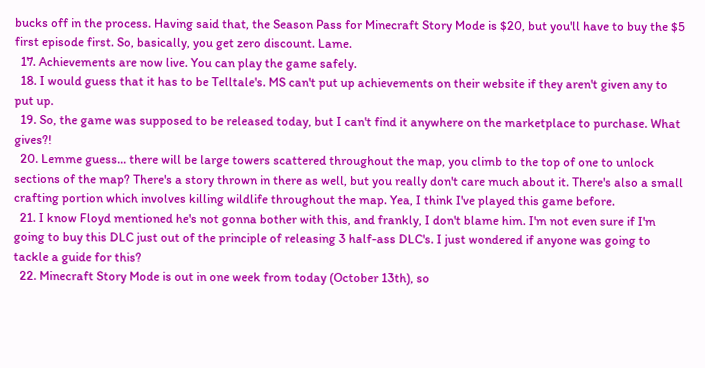bucks off in the process. Having said that, the Season Pass for Minecraft Story Mode is $20, but you'll have to buy the $5 first episode first. So, basically, you get zero discount. Lame.
  17. Achievements are now live. You can play the game safely.
  18. I would guess that it has to be Telltale's. MS can't put up achievements on their website if they aren't given any to put up.
  19. So, the game was supposed to be released today, but I can't find it anywhere on the marketplace to purchase. What gives?!
  20. Lemme guess... there will be large towers scattered throughout the map, you climb to the top of one to unlock sections of the map? There's a story thrown in there as well, but you really don't care much about it. There's also a small crafting portion which involves killing wildlife throughout the map. Yea, I think I've played this game before.
  21. I know Floyd mentioned he's not gonna bother with this, and frankly, I don't blame him. I'm not even sure if I'm going to buy this DLC just out of the principle of releasing 3 half-ass DLC's. I just wondered if anyone was going to tackle a guide for this?
  22. Minecraft Story Mode is out in one week from today (October 13th), so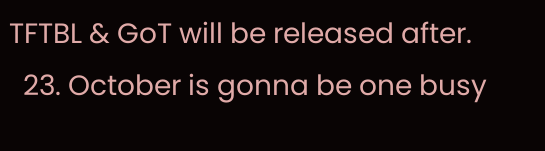TFTBL & GoT will be released after.
  23. October is gonna be one busy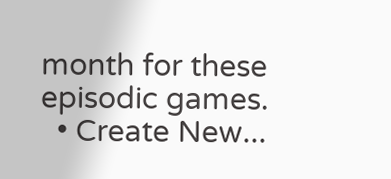month for these episodic games.
  • Create New...